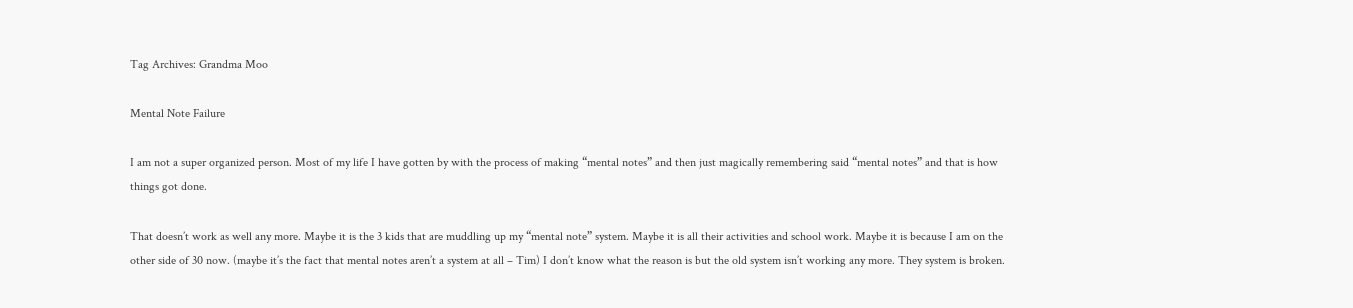Tag Archives: Grandma Moo

Mental Note Failure

I am not a super organized person. Most of my life I have gotten by with the process of making “mental notes” and then just magically remembering said “mental notes” and that is how things got done.

That doesn’t work as well any more. Maybe it is the 3 kids that are muddling up my “mental note” system. Maybe it is all their activities and school work. Maybe it is because I am on the other side of 30 now. (maybe it’s the fact that mental notes aren’t a system at all – Tim) I don’t know what the reason is but the old system isn’t working any more. They system is broken.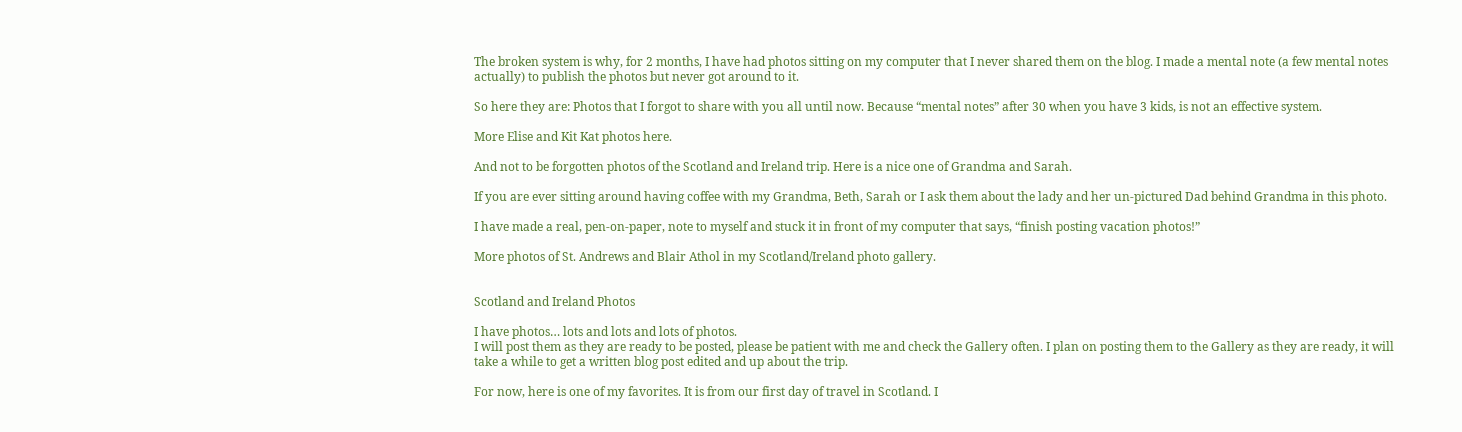The broken system is why, for 2 months, I have had photos sitting on my computer that I never shared them on the blog. I made a mental note (a few mental notes actually) to publish the photos but never got around to it.

So here they are: Photos that I forgot to share with you all until now. Because “mental notes” after 30 when you have 3 kids, is not an effective system.

More Elise and Kit Kat photos here.

And not to be forgotten photos of the Scotland and Ireland trip. Here is a nice one of Grandma and Sarah.

If you are ever sitting around having coffee with my Grandma, Beth, Sarah or I ask them about the lady and her un-pictured Dad behind Grandma in this photo.

I have made a real, pen-on-paper, note to myself and stuck it in front of my computer that says, “finish posting vacation photos!”

More photos of St. Andrews and Blair Athol in my Scotland/Ireland photo gallery.


Scotland and Ireland Photos

I have photos… lots and lots and lots of photos.
I will post them as they are ready to be posted, please be patient with me and check the Gallery often. I plan on posting them to the Gallery as they are ready, it will take a while to get a written blog post edited and up about the trip.

For now, here is one of my favorites. It is from our first day of travel in Scotland. I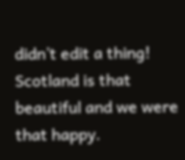didn’t edit a thing! Scotland is that beautiful and we were that happy.